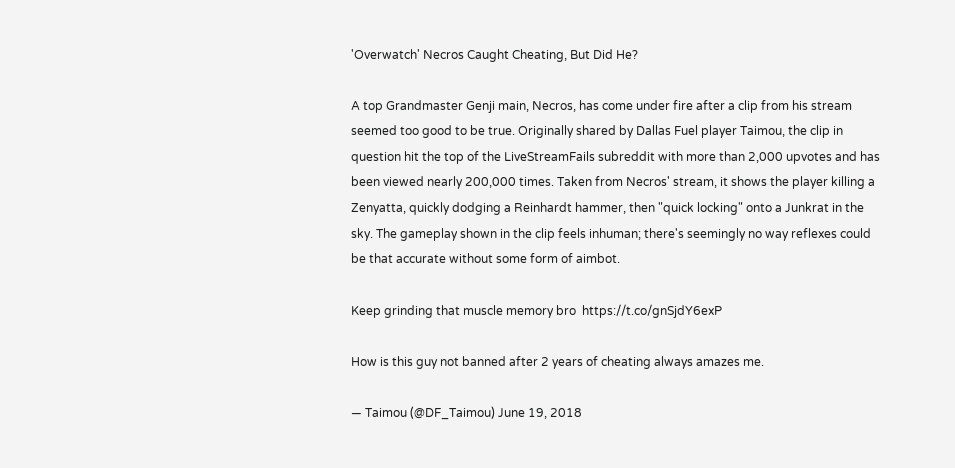'Overwatch' Necros Caught Cheating, But Did He?

A top Grandmaster Genji main, Necros, has come under fire after a clip from his stream seemed too good to be true. Originally shared by Dallas Fuel player Taimou, the clip in question hit the top of the LiveStreamFails subreddit with more than 2,000 upvotes and has been viewed nearly 200,000 times. Taken from Necros' stream, it shows the player killing a Zenyatta, quickly dodging a Reinhardt hammer, then "quick locking" onto a Junkrat in the sky. The gameplay shown in the clip feels inhuman; there's seemingly no way reflexes could be that accurate without some form of aimbot.

Keep grinding that muscle memory bro  https://t.co/gnSjdY6exP

How is this guy not banned after 2 years of cheating always amazes me.

— Taimou (@DF_Taimou) June 19, 2018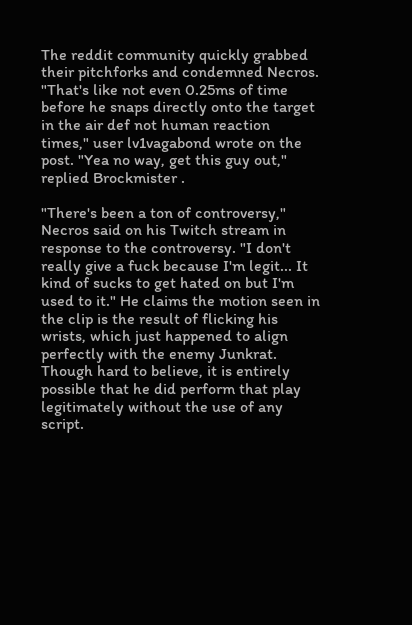The reddit community quickly grabbed their pitchforks and condemned Necros. "That's like not even 0.25ms of time before he snaps directly onto the target in the air def not human reaction times," user lv1vagabond wrote on the post. "Yea no way, get this guy out," replied Brockmister .

"There's been a ton of controversy," Necros said on his Twitch stream in response to the controversy. "I don't really give a fuck because I'm legit... It kind of sucks to get hated on but I'm used to it." He claims the motion seen in the clip is the result of flicking his wrists, which just happened to align perfectly with the enemy Junkrat. Though hard to believe, it is entirely possible that he did perform that play legitimately without the use of any script.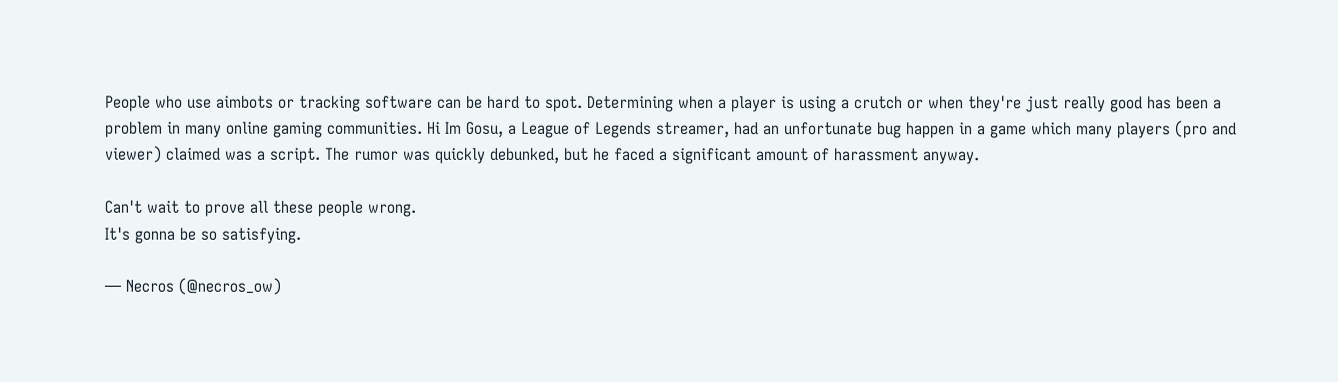People who use aimbots or tracking software can be hard to spot. Determining when a player is using a crutch or when they're just really good has been a problem in many online gaming communities. Hi Im Gosu, a League of Legends streamer, had an unfortunate bug happen in a game which many players (pro and viewer) claimed was a script. The rumor was quickly debunked, but he faced a significant amount of harassment anyway.

Can't wait to prove all these people wrong.
It's gonna be so satisfying.

— Necros (@necros_ow)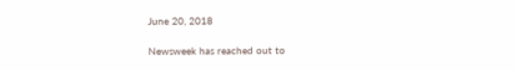June 20, 2018

Newsweek has reached out to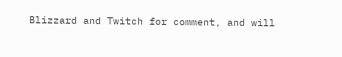Blizzard and Twitch for comment, and will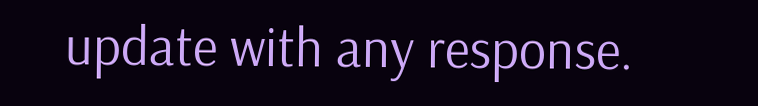update with any response.